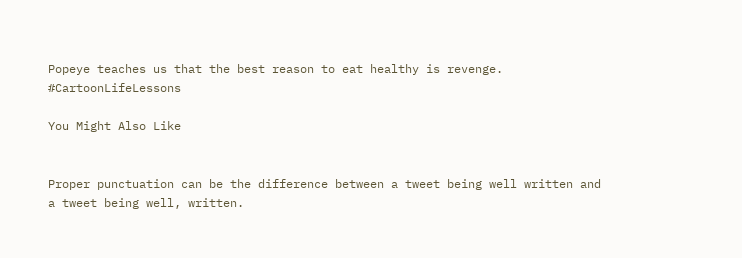Popeye teaches us that the best reason to eat healthy is revenge. #CartoonLifeLessons

You Might Also Like


Proper punctuation can be the difference between a tweet being well written and a tweet being well, written.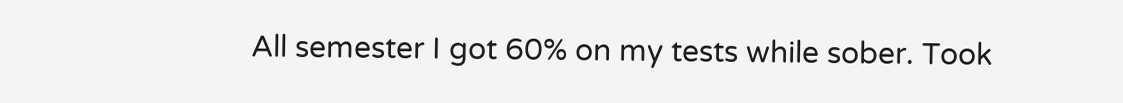All semester I got 60% on my tests while sober. Took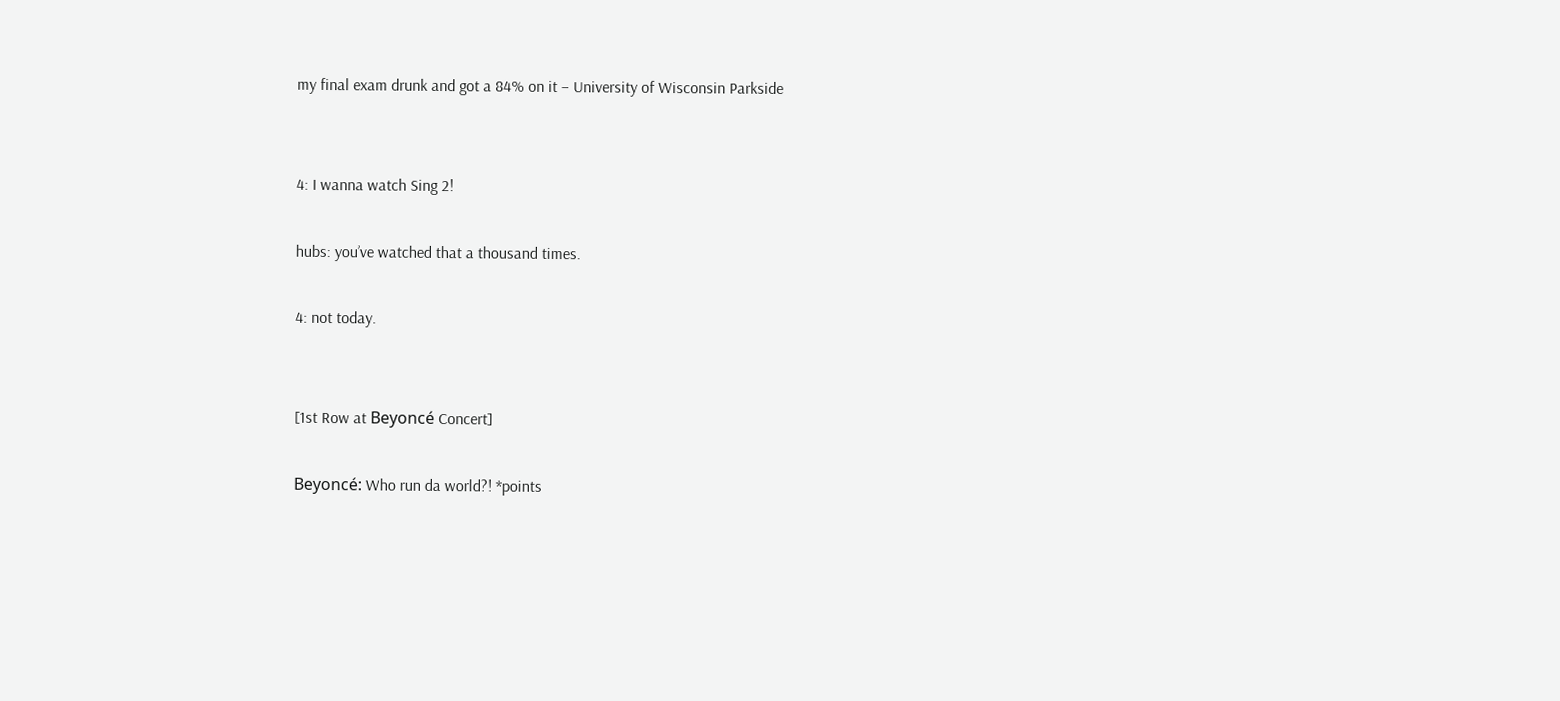my final exam drunk and got a 84% on it – University of Wisconsin Parkside


4: I wanna watch Sing 2!

hubs: you’ve watched that a thousand times.

4: not today.


[1st Row at Beyoncé Concert]

Beyoncé: Who run da world?! *points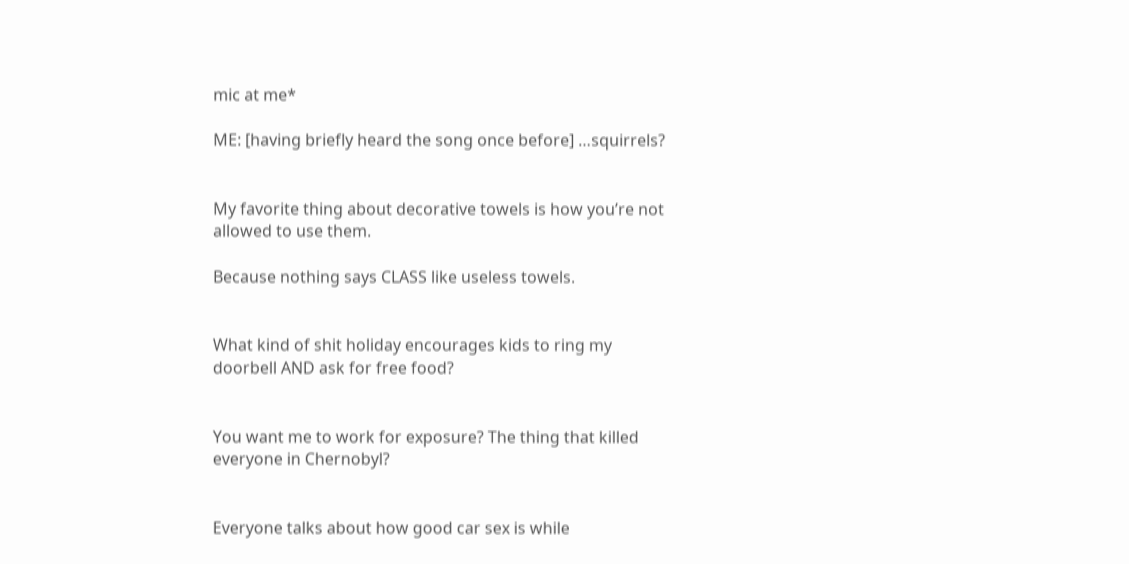mic at me*

ME: [having briefly heard the song once before] …squirrels?


My favorite thing about decorative towels is how you’re not allowed to use them.

Because nothing says CLASS like useless towels.


What kind of shit holiday encourages kids to ring my doorbell AND ask for free food?


You want me to work for exposure? The thing that killed everyone in Chernobyl?


Everyone talks about how good car sex is while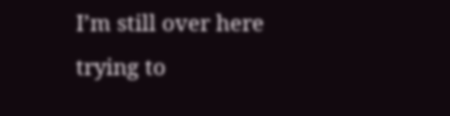I’m still over here trying to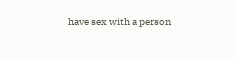have sex with a person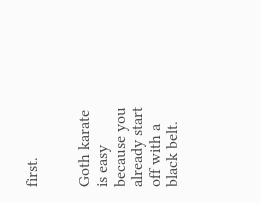first.


Goth karate is easy because you already start off with a black belt.